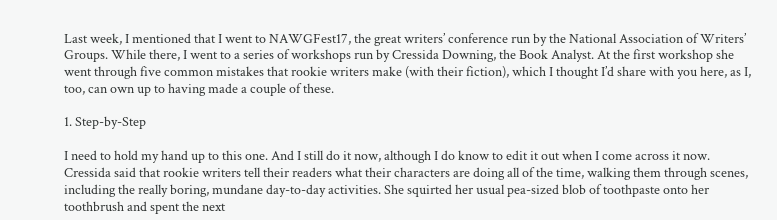Last week, I mentioned that I went to NAWGFest17, the great writers’ conference run by the National Association of Writers’ Groups. While there, I went to a series of workshops run by Cressida Downing, the Book Analyst. At the first workshop she went through five common mistakes that rookie writers make (with their fiction), which I thought I’d share with you here, as I, too, can own up to having made a couple of these.

1. Step-by-Step

I need to hold my hand up to this one. And I still do it now, although I do know to edit it out when I come across it now. Cressida said that rookie writers tell their readers what their characters are doing all of the time, walking them through scenes, including the really boring, mundane day-to-day activities. She squirted her usual pea-sized blob of toothpaste onto her toothbrush and spent the next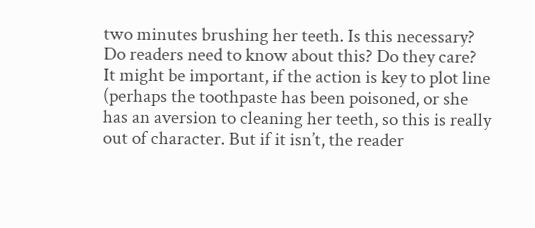two minutes brushing her teeth. Is this necessary? Do readers need to know about this? Do they care? It might be important, if the action is key to plot line (perhaps the toothpaste has been poisoned, or she has an aversion to cleaning her teeth, so this is really out of character. But if it isn’t, the reader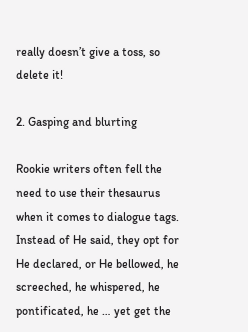really doesn’t give a toss, so delete it!

2. Gasping and blurting

Rookie writers often fell the need to use their thesaurus when it comes to dialogue tags. Instead of He said, they opt for He declared, or He bellowed, he screeched, he whispered, he pontificated, he … yet get the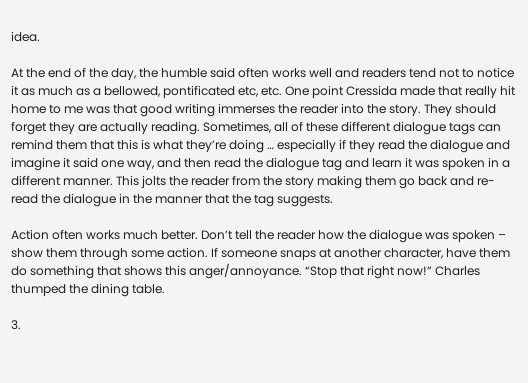idea.

At the end of the day, the humble said often works well and readers tend not to notice it as much as a bellowed, pontificated etc, etc. One point Cressida made that really hit home to me was that good writing immerses the reader into the story. They should forget they are actually reading. Sometimes, all of these different dialogue tags can remind them that this is what they’re doing … especially if they read the dialogue and imagine it said one way, and then read the dialogue tag and learn it was spoken in a different manner. This jolts the reader from the story making them go back and re-read the dialogue in the manner that the tag suggests.

Action often works much better. Don’t tell the reader how the dialogue was spoken – show them through some action. If someone snaps at another character, have them do something that shows this anger/annoyance. “Stop that right now!” Charles thumped the dining table.

3.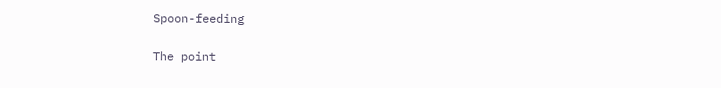Spoon-feeding

The point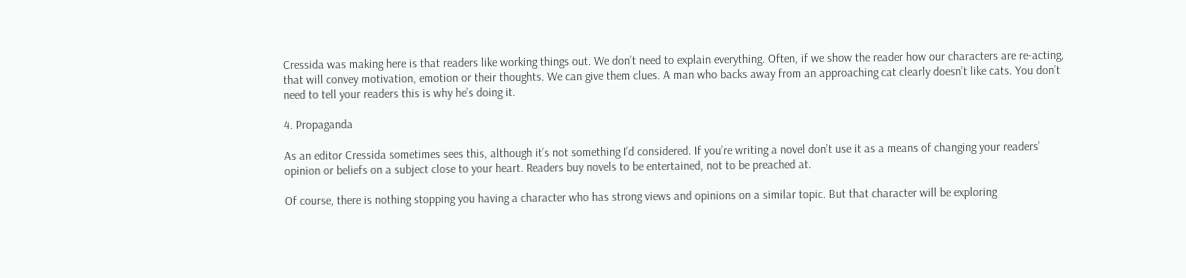Cressida was making here is that readers like working things out. We don’t need to explain everything. Often, if we show the reader how our characters are re-acting, that will convey motivation, emotion or their thoughts. We can give them clues. A man who backs away from an approaching cat clearly doesn’t like cats. You don’t need to tell your readers this is why he’s doing it.

4. Propaganda

As an editor Cressida sometimes sees this, although it’s not something I’d considered. If you’re writing a novel don’t use it as a means of changing your readers’ opinion or beliefs on a subject close to your heart. Readers buy novels to be entertained, not to be preached at.

Of course, there is nothing stopping you having a character who has strong views and opinions on a similar topic. But that character will be exploring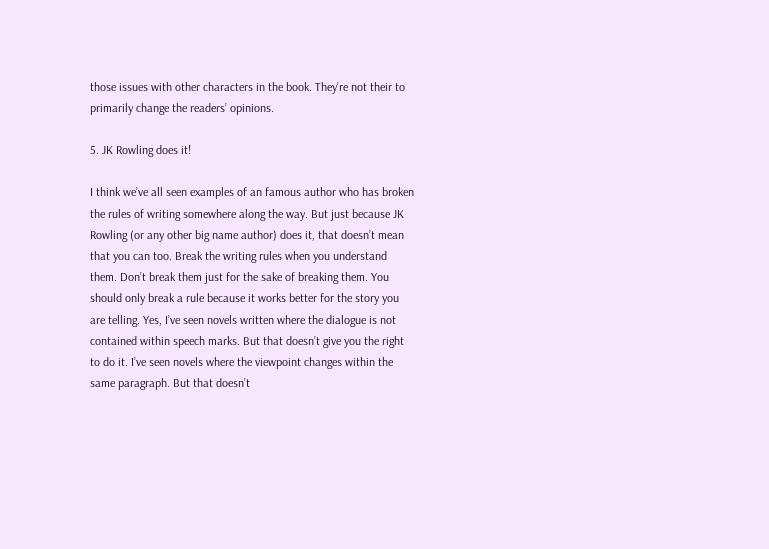those issues with other characters in the book. They’re not their to primarily change the readers’ opinions.

5. JK Rowling does it!

I think we’ve all seen examples of an famous author who has broken the rules of writing somewhere along the way. But just because JK Rowling (or any other big name author) does it, that doesn’t mean that you can too. Break the writing rules when you understand them. Don’t break them just for the sake of breaking them. You should only break a rule because it works better for the story you are telling. Yes, I’ve seen novels written where the dialogue is not contained within speech marks. But that doesn’t give you the right to do it. I’ve seen novels where the viewpoint changes within the same paragraph. But that doesn’t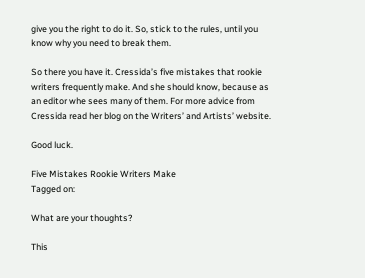give you the right to do it. So, stick to the rules, until you know why you need to break them.

So there you have it. Cressida’s five mistakes that rookie writers frequently make. And she should know, because as an editor whe sees many of them. For more advice from Cressida read her blog on the Writers’ and Artists’ website.

Good luck.

Five Mistakes Rookie Writers Make
Tagged on:

What are your thoughts?

This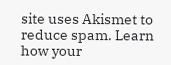site uses Akismet to reduce spam. Learn how your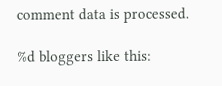comment data is processed.

%d bloggers like this: